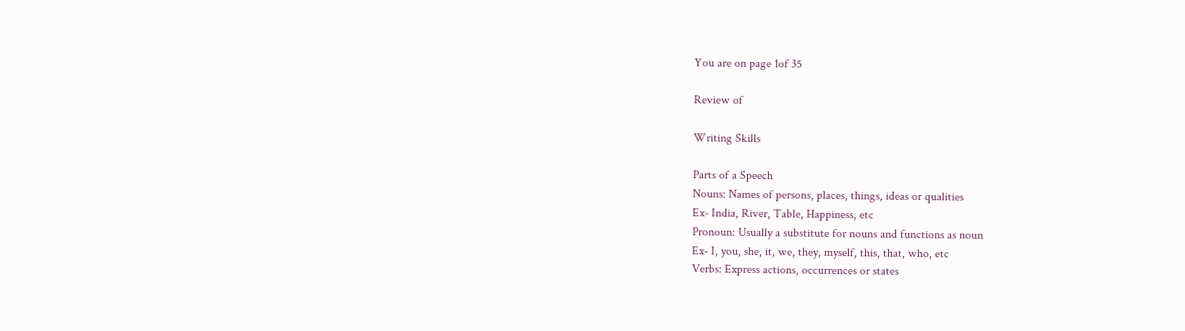You are on page 1of 35

Review of

Writing Skills

Parts of a Speech
Nouns: Names of persons, places, things, ideas or qualities
Ex- India, River, Table, Happiness, etc
Pronoun: Usually a substitute for nouns and functions as noun
Ex- I, you, she, it, we, they, myself, this, that, who, etc
Verbs: Express actions, occurrences or states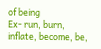of being
Ex- run, burn, inflate, become, be,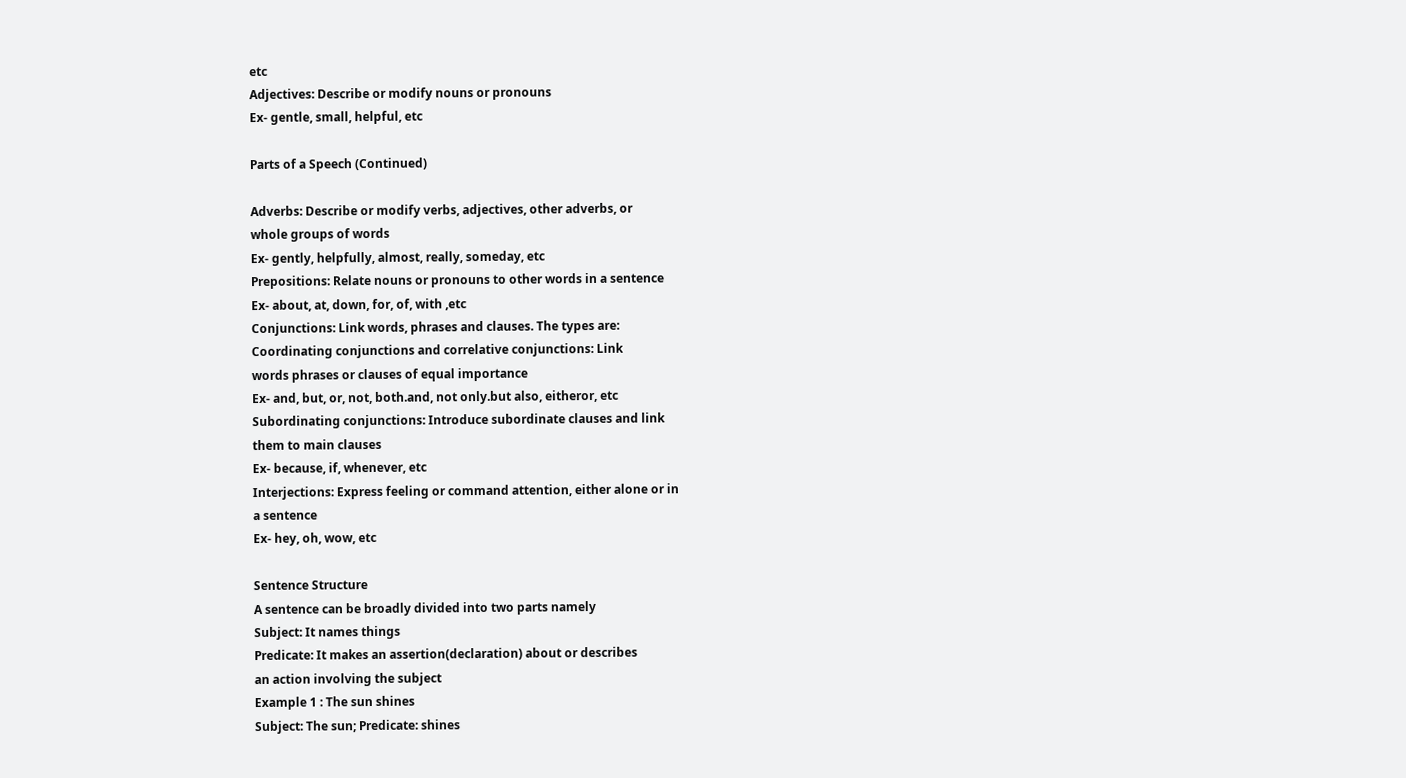etc
Adjectives: Describe or modify nouns or pronouns
Ex- gentle, small, helpful, etc

Parts of a Speech (Continued)

Adverbs: Describe or modify verbs, adjectives, other adverbs, or
whole groups of words
Ex- gently, helpfully, almost, really, someday, etc
Prepositions: Relate nouns or pronouns to other words in a sentence
Ex- about, at, down, for, of, with ,etc
Conjunctions: Link words, phrases and clauses. The types are:
Coordinating conjunctions and correlative conjunctions: Link
words phrases or clauses of equal importance
Ex- and, but, or, not, both.and, not only.but also, eitheror, etc
Subordinating conjunctions: Introduce subordinate clauses and link
them to main clauses
Ex- because, if, whenever, etc
Interjections: Express feeling or command attention, either alone or in
a sentence
Ex- hey, oh, wow, etc

Sentence Structure
A sentence can be broadly divided into two parts namely
Subject: It names things
Predicate: It makes an assertion(declaration) about or describes
an action involving the subject
Example 1 : The sun shines
Subject: The sun; Predicate: shines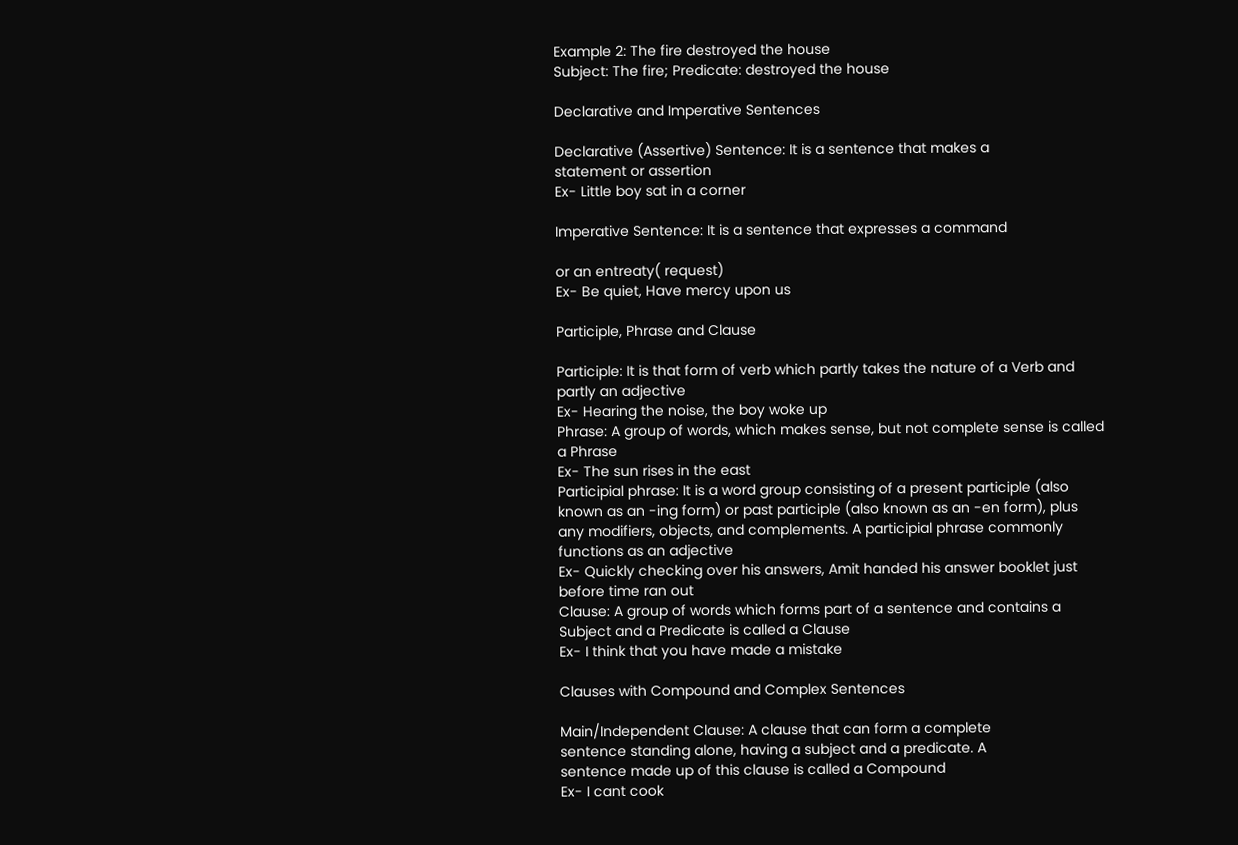Example 2: The fire destroyed the house
Subject: The fire; Predicate: destroyed the house

Declarative and Imperative Sentences

Declarative (Assertive) Sentence: It is a sentence that makes a
statement or assertion
Ex- Little boy sat in a corner

Imperative Sentence: It is a sentence that expresses a command

or an entreaty( request)
Ex- Be quiet, Have mercy upon us

Participle, Phrase and Clause

Participle: It is that form of verb which partly takes the nature of a Verb and
partly an adjective
Ex- Hearing the noise, the boy woke up
Phrase: A group of words, which makes sense, but not complete sense is called
a Phrase
Ex- The sun rises in the east
Participial phrase: It is a word group consisting of a present participle (also
known as an -ing form) or past participle (also known as an -en form), plus
any modifiers, objects, and complements. A participial phrase commonly
functions as an adjective
Ex- Quickly checking over his answers, Amit handed his answer booklet just
before time ran out
Clause: A group of words which forms part of a sentence and contains a
Subject and a Predicate is called a Clause
Ex- I think that you have made a mistake

Clauses with Compound and Complex Sentences

Main/Independent Clause: A clause that can form a complete
sentence standing alone, having a subject and a predicate. A
sentence made up of this clause is called a Compound
Ex- I cant cook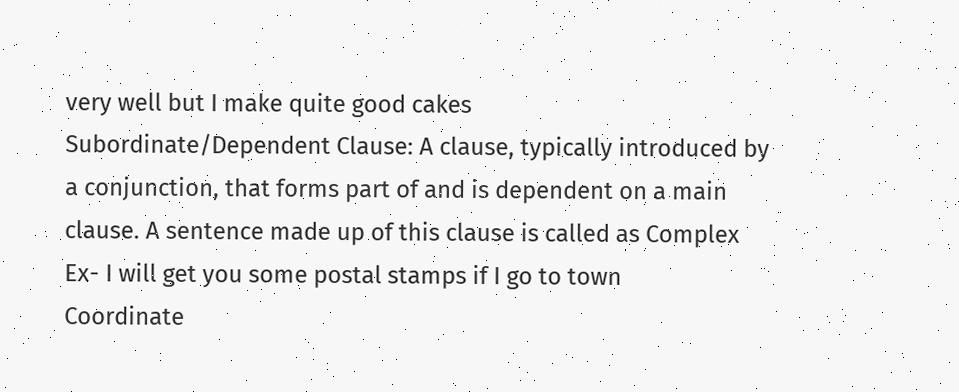very well but I make quite good cakes
Subordinate/Dependent Clause: A clause, typically introduced by
a conjunction, that forms part of and is dependent on a main
clause. A sentence made up of this clause is called as Complex
Ex- I will get you some postal stamps if I go to town
Coordinate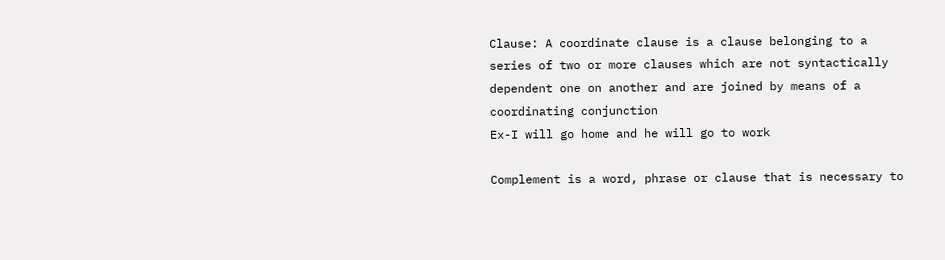Clause: A coordinate clause is a clause belonging to a
series of two or more clauses which are not syntactically
dependent one on another and are joined by means of a
coordinating conjunction
Ex-I will go home and he will go to work

Complement is a word, phrase or clause that is necessary to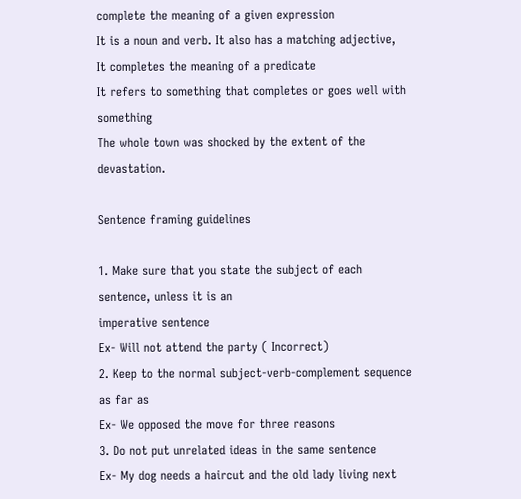complete the meaning of a given expression
It is a noun and verb. It also has a matching adjective,
It completes the meaning of a predicate
It refers to something that completes or goes well with something
The whole town was shocked by the extent of the devastation.

Sentence framing guidelines

1. Make sure that you state the subject of each sentence, unless it is an
imperative sentence
Ex- Will not attend the party ( Incorrect)
2. Keep to the normal subject-verb-complement sequence as far as
Ex- We opposed the move for three reasons
3. Do not put unrelated ideas in the same sentence
Ex- My dog needs a haircut and the old lady living next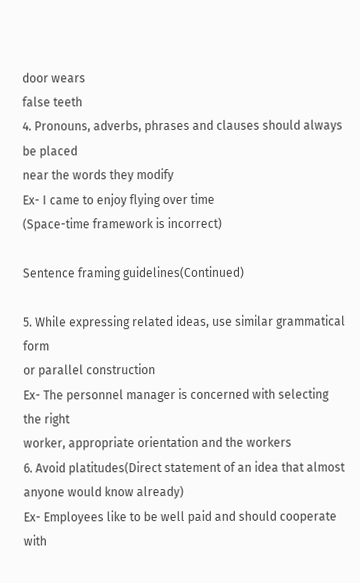door wears
false teeth
4. Pronouns, adverbs, phrases and clauses should always be placed
near the words they modify
Ex- I came to enjoy flying over time
(Space-time framework is incorrect)

Sentence framing guidelines(Continued)

5. While expressing related ideas, use similar grammatical form
or parallel construction
Ex- The personnel manager is concerned with selecting the right
worker, appropriate orientation and the workers
6. Avoid platitudes(Direct statement of an idea that almost
anyone would know already)
Ex- Employees like to be well paid and should cooperate with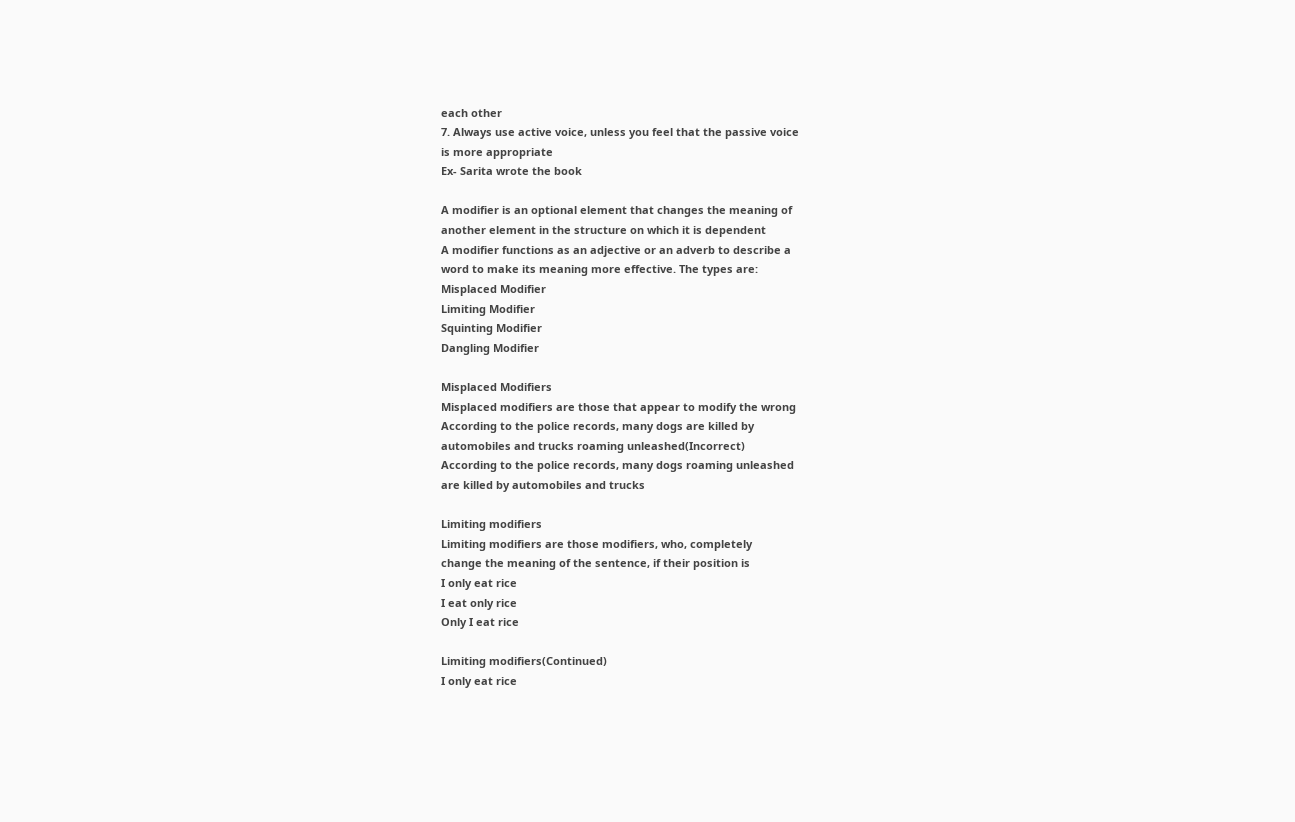each other
7. Always use active voice, unless you feel that the passive voice
is more appropriate
Ex- Sarita wrote the book

A modifier is an optional element that changes the meaning of
another element in the structure on which it is dependent
A modifier functions as an adjective or an adverb to describe a
word to make its meaning more effective. The types are:
Misplaced Modifier
Limiting Modifier
Squinting Modifier
Dangling Modifier

Misplaced Modifiers
Misplaced modifiers are those that appear to modify the wrong
According to the police records, many dogs are killed by
automobiles and trucks roaming unleashed(Incorrect)
According to the police records, many dogs roaming unleashed
are killed by automobiles and trucks

Limiting modifiers
Limiting modifiers are those modifiers, who, completely
change the meaning of the sentence, if their position is
I only eat rice
I eat only rice
Only I eat rice

Limiting modifiers(Continued)
I only eat rice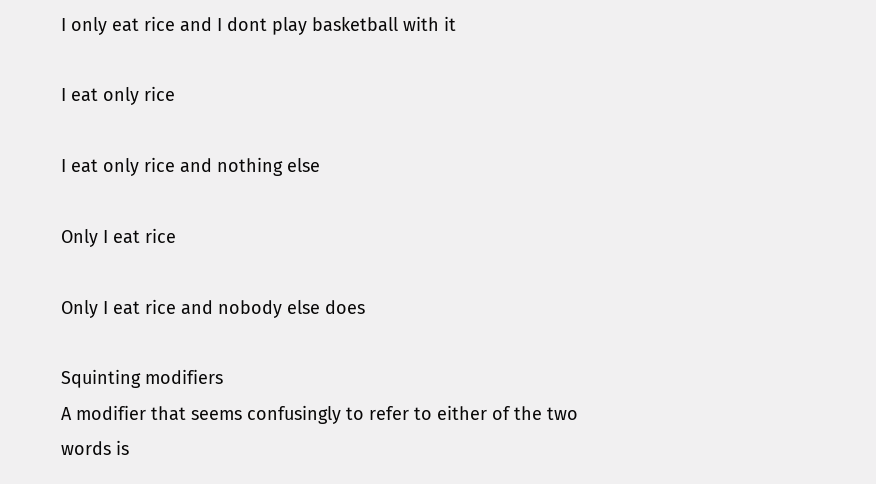I only eat rice and I dont play basketball with it

I eat only rice

I eat only rice and nothing else

Only I eat rice

Only I eat rice and nobody else does

Squinting modifiers
A modifier that seems confusingly to refer to either of the two
words is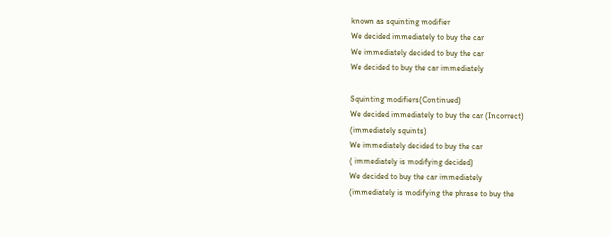known as squinting modifier
We decided immediately to buy the car
We immediately decided to buy the car
We decided to buy the car immediately

Squinting modifiers(Continued)
We decided immediately to buy the car (Incorrect)
(immediately squints)
We immediately decided to buy the car
( immediately is modifying decided)
We decided to buy the car immediately
(immediately is modifying the phrase to buy the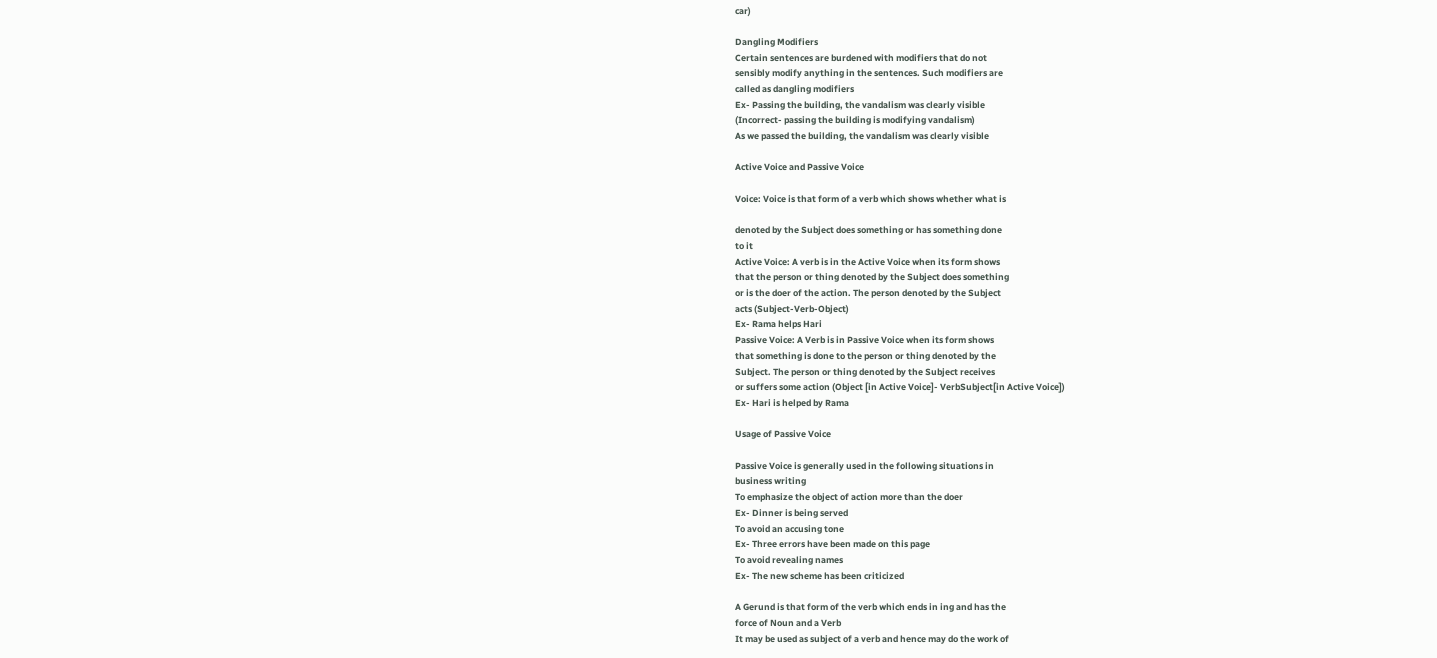car)

Dangling Modifiers
Certain sentences are burdened with modifiers that do not
sensibly modify anything in the sentences. Such modifiers are
called as dangling modifiers
Ex- Passing the building, the vandalism was clearly visible
(Incorrect- passing the building is modifying vandalism)
As we passed the building, the vandalism was clearly visible

Active Voice and Passive Voice

Voice: Voice is that form of a verb which shows whether what is

denoted by the Subject does something or has something done
to it
Active Voice: A verb is in the Active Voice when its form shows
that the person or thing denoted by the Subject does something
or is the doer of the action. The person denoted by the Subject
acts (Subject-Verb-Object)
Ex- Rama helps Hari
Passive Voice: A Verb is in Passive Voice when its form shows
that something is done to the person or thing denoted by the
Subject. The person or thing denoted by the Subject receives
or suffers some action (Object [in Active Voice]- VerbSubject[in Active Voice])
Ex- Hari is helped by Rama

Usage of Passive Voice

Passive Voice is generally used in the following situations in
business writing
To emphasize the object of action more than the doer
Ex- Dinner is being served
To avoid an accusing tone
Ex- Three errors have been made on this page
To avoid revealing names
Ex- The new scheme has been criticized

A Gerund is that form of the verb which ends in ing and has the
force of Noun and a Verb
It may be used as subject of a verb and hence may do the work of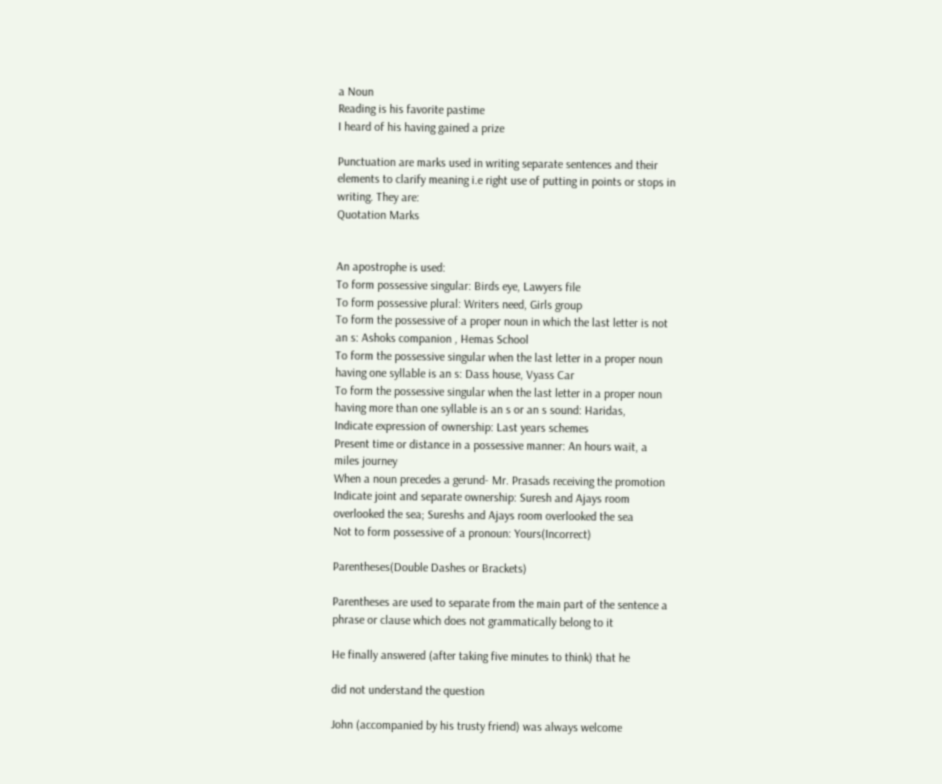a Noun
Reading is his favorite pastime
I heard of his having gained a prize

Punctuation are marks used in writing separate sentences and their
elements to clarify meaning i.e right use of putting in points or stops in
writing. They are:
Quotation Marks


An apostrophe is used:
To form possessive singular: Birds eye, Lawyers file
To form possessive plural: Writers need, Girls group
To form the possessive of a proper noun in which the last letter is not
an s: Ashoks companion , Hemas School
To form the possessive singular when the last letter in a proper noun
having one syllable is an s: Dass house, Vyass Car
To form the possessive singular when the last letter in a proper noun
having more than one syllable is an s or an s sound: Haridas,
Indicate expression of ownership: Last years schemes
Present time or distance in a possessive manner: An hours wait, a
miles journey
When a noun precedes a gerund- Mr. Prasads receiving the promotion
Indicate joint and separate ownership: Suresh and Ajays room
overlooked the sea; Sureshs and Ajays room overlooked the sea
Not to form possessive of a pronoun: Yours(Incorrect)

Parentheses(Double Dashes or Brackets)

Parentheses are used to separate from the main part of the sentence a
phrase or clause which does not grammatically belong to it

He finally answered (after taking five minutes to think) that he

did not understand the question

John (accompanied by his trusty friend) was always welcome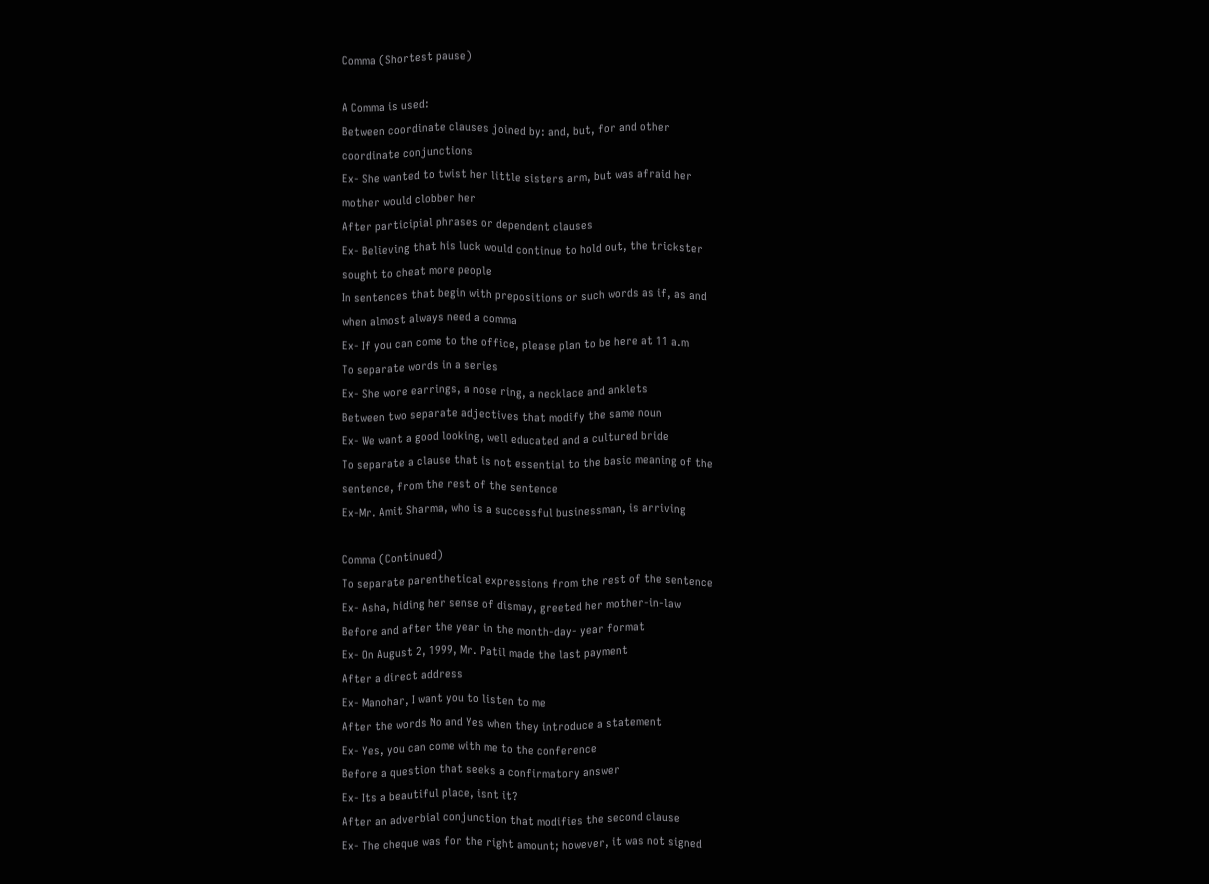Comma (Shortest pause)

A Comma is used:
Between coordinate clauses joined by: and, but, for and other
coordinate conjunctions
Ex- She wanted to twist her little sisters arm, but was afraid her
mother would clobber her
After participial phrases or dependent clauses
Ex- Believing that his luck would continue to hold out, the trickster
sought to cheat more people
In sentences that begin with prepositions or such words as if, as and
when almost always need a comma
Ex- If you can come to the office, please plan to be here at 11 a.m
To separate words in a series
Ex- She wore earrings, a nose ring, a necklace and anklets
Between two separate adjectives that modify the same noun
Ex- We want a good looking, well educated and a cultured bride
To separate a clause that is not essential to the basic meaning of the
sentence, from the rest of the sentence
Ex-Mr. Amit Sharma, who is a successful businessman, is arriving

Comma (Continued)
To separate parenthetical expressions from the rest of the sentence
Ex- Asha, hiding her sense of dismay, greeted her mother-in-law
Before and after the year in the month-day- year format
Ex- On August 2, 1999, Mr. Patil made the last payment
After a direct address
Ex- Manohar, I want you to listen to me
After the words No and Yes when they introduce a statement
Ex- Yes, you can come with me to the conference
Before a question that seeks a confirmatory answer
Ex- Its a beautiful place, isnt it?
After an adverbial conjunction that modifies the second clause
Ex- The cheque was for the right amount; however, it was not signed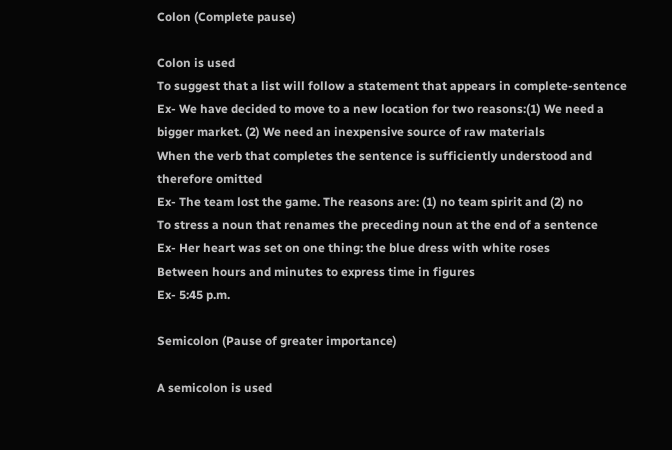Colon (Complete pause)

Colon is used
To suggest that a list will follow a statement that appears in complete-sentence
Ex- We have decided to move to a new location for two reasons:(1) We need a
bigger market. (2) We need an inexpensive source of raw materials
When the verb that completes the sentence is sufficiently understood and
therefore omitted
Ex- The team lost the game. The reasons are: (1) no team spirit and (2) no
To stress a noun that renames the preceding noun at the end of a sentence
Ex- Her heart was set on one thing: the blue dress with white roses
Between hours and minutes to express time in figures
Ex- 5:45 p.m.

Semicolon (Pause of greater importance)

A semicolon is used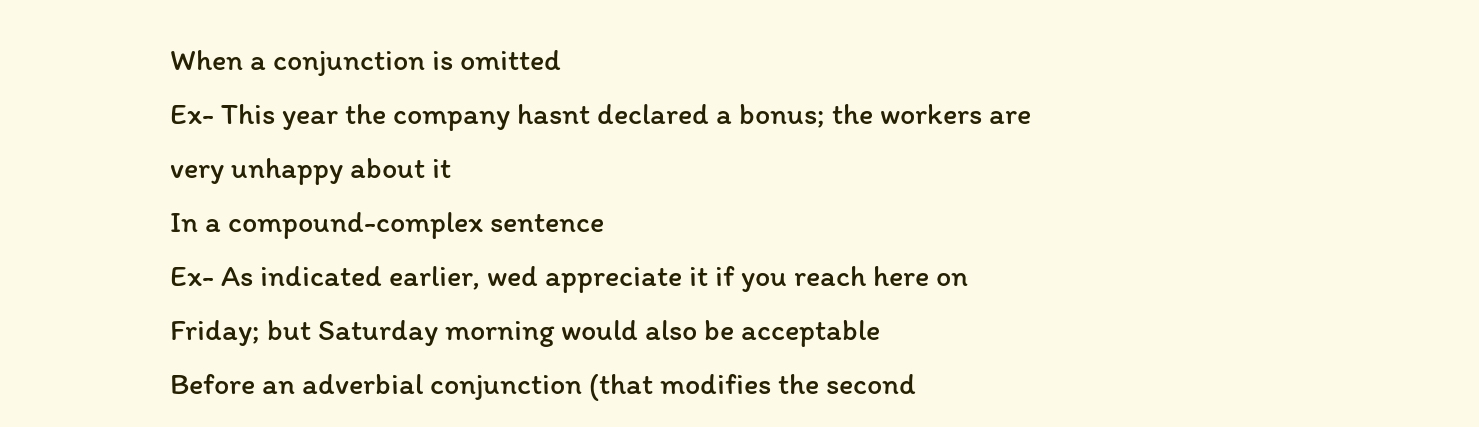When a conjunction is omitted
Ex- This year the company hasnt declared a bonus; the workers are
very unhappy about it
In a compound-complex sentence
Ex- As indicated earlier, wed appreciate it if you reach here on
Friday; but Saturday morning would also be acceptable
Before an adverbial conjunction (that modifies the second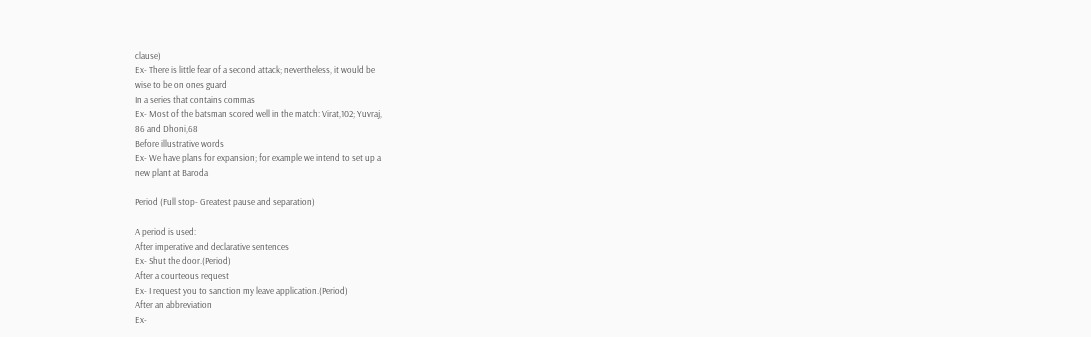clause)
Ex- There is little fear of a second attack; nevertheless, it would be
wise to be on ones guard
In a series that contains commas
Ex- Most of the batsman scored well in the match: Virat,102; Yuvraj,
86 and Dhoni,68
Before illustrative words
Ex- We have plans for expansion; for example we intend to set up a
new plant at Baroda

Period (Full stop- Greatest pause and separation)

A period is used:
After imperative and declarative sentences
Ex- Shut the door.(Period)
After a courteous request
Ex- I request you to sanction my leave application.(Period)
After an abbreviation
Ex-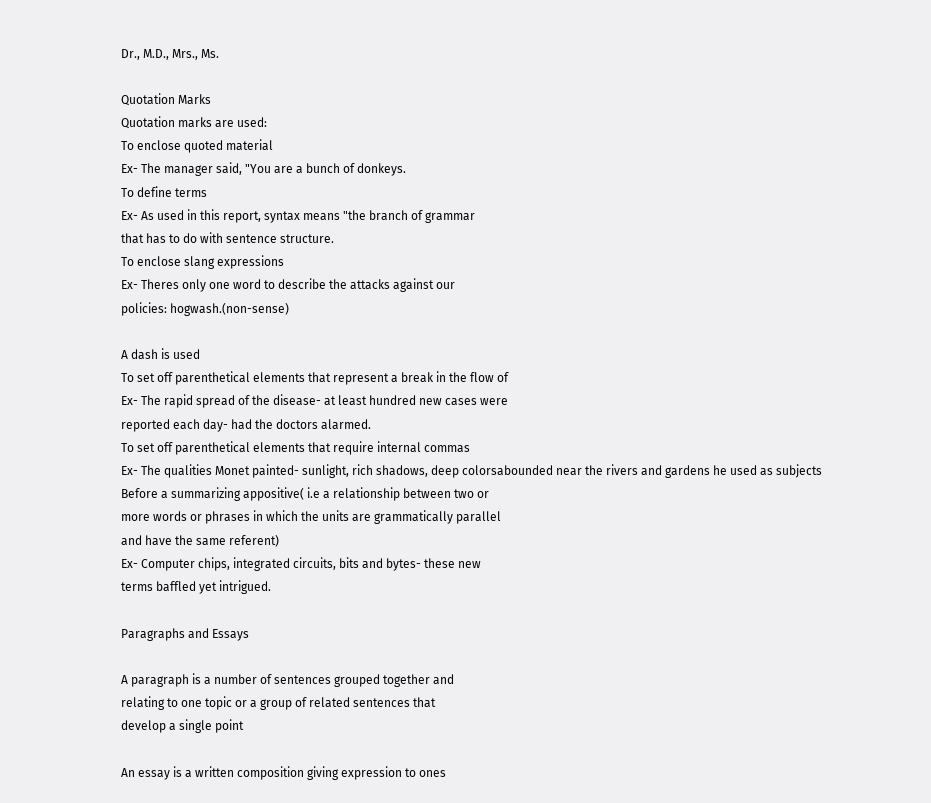Dr., M.D., Mrs., Ms.

Quotation Marks
Quotation marks are used:
To enclose quoted material
Ex- The manager said, "You are a bunch of donkeys.
To define terms
Ex- As used in this report, syntax means "the branch of grammar
that has to do with sentence structure.
To enclose slang expressions
Ex- Theres only one word to describe the attacks against our
policies: hogwash.(non-sense)

A dash is used
To set off parenthetical elements that represent a break in the flow of
Ex- The rapid spread of the disease- at least hundred new cases were
reported each day- had the doctors alarmed.
To set off parenthetical elements that require internal commas
Ex- The qualities Monet painted- sunlight, rich shadows, deep colorsabounded near the rivers and gardens he used as subjects
Before a summarizing appositive( i.e a relationship between two or
more words or phrases in which the units are grammatically parallel
and have the same referent)
Ex- Computer chips, integrated circuits, bits and bytes- these new
terms baffled yet intrigued.

Paragraphs and Essays

A paragraph is a number of sentences grouped together and
relating to one topic or a group of related sentences that
develop a single point

An essay is a written composition giving expression to ones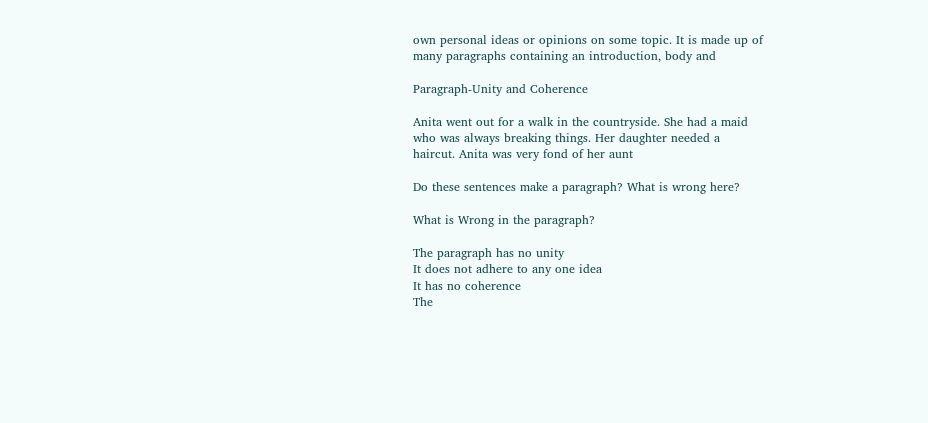own personal ideas or opinions on some topic. It is made up of
many paragraphs containing an introduction, body and

Paragraph-Unity and Coherence

Anita went out for a walk in the countryside. She had a maid
who was always breaking things. Her daughter needed a
haircut. Anita was very fond of her aunt

Do these sentences make a paragraph? What is wrong here?

What is Wrong in the paragraph?

The paragraph has no unity
It does not adhere to any one idea
It has no coherence
The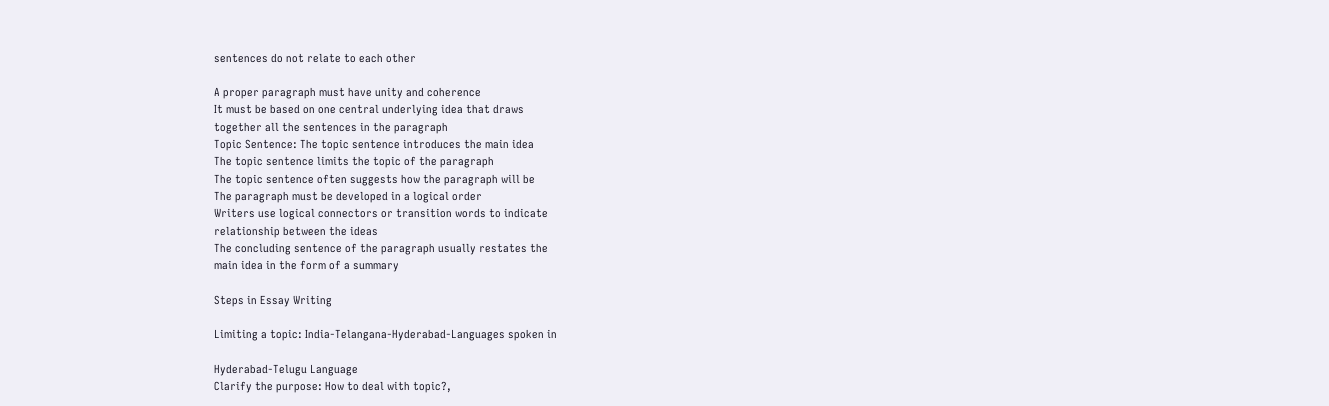sentences do not relate to each other

A proper paragraph must have unity and coherence
It must be based on one central underlying idea that draws
together all the sentences in the paragraph
Topic Sentence: The topic sentence introduces the main idea
The topic sentence limits the topic of the paragraph
The topic sentence often suggests how the paragraph will be
The paragraph must be developed in a logical order
Writers use logical connectors or transition words to indicate
relationship between the ideas
The concluding sentence of the paragraph usually restates the
main idea in the form of a summary

Steps in Essay Writing

Limiting a topic: India-Telangana-Hyderabad-Languages spoken in

Hyderabad-Telugu Language
Clarify the purpose: How to deal with topic?,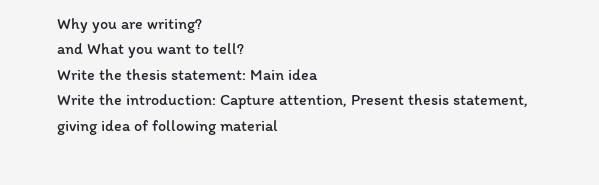Why you are writing?
and What you want to tell?
Write the thesis statement: Main idea
Write the introduction: Capture attention, Present thesis statement,
giving idea of following material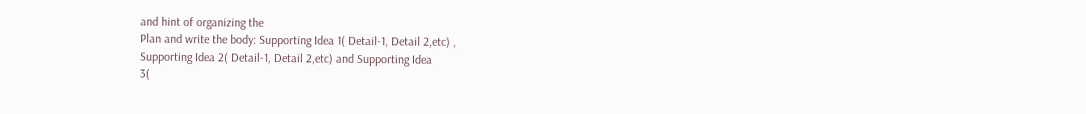and hint of organizing the
Plan and write the body: Supporting Idea 1( Detail-1, Detail 2,etc) ,
Supporting Idea 2( Detail-1, Detail 2,etc) and Supporting Idea
3(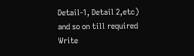Detail-1, Detail 2,etc) and so on till required
Write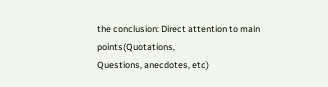the conclusion: Direct attention to main points(Quotations,
Questions, anecdotes, etc)